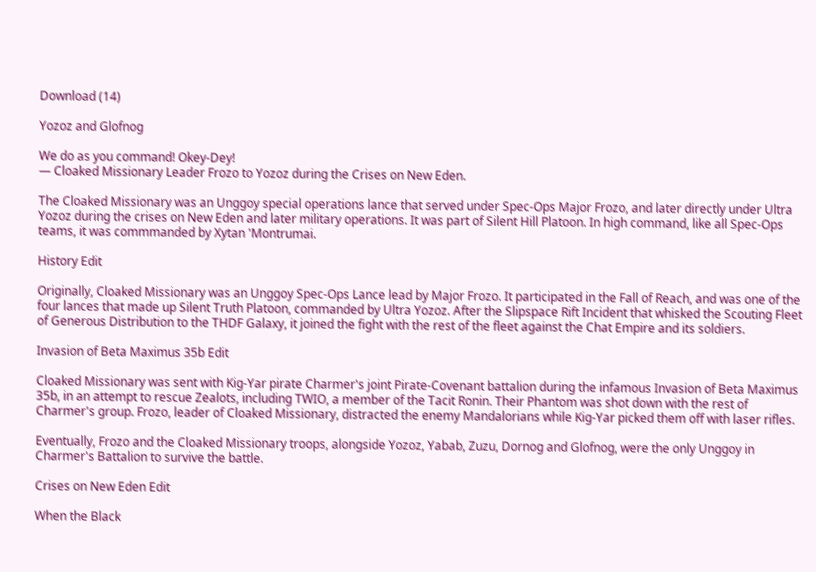Download (14)

Yozoz and Glofnog

We do as you command! Okey-Dey!
— Cloaked Missionary Leader Frozo to Yozoz during the Crises on New Eden.

The Cloaked Missionary was an Unggoy special operations lance that served under Spec-Ops Major Frozo, and later directly under Ultra Yozoz during the crises on New Eden and later military operations. It was part of Silent Hill Platoon. In high command, like all Spec-Ops teams, it was commmanded by Xytan 'Montrumai.

History Edit

Originally, Cloaked Missionary was an Unggoy Spec-Ops Lance lead by Major Frozo. It participated in the Fall of Reach, and was one of the four lances that made up Silent Truth Platoon, commanded by Ultra Yozoz. After the Slipspace Rift Incident that whisked the Scouting Fleet of Generous Distribution to the THDF Galaxy, it joined the fight with the rest of the fleet against the Chat Empire and its soldiers.

Invasion of Beta Maximus 35b Edit

Cloaked Missionary was sent with Kig-Yar pirate Charmer's joint Pirate-Covenant battalion during the infamous Invasion of Beta Maximus 35b, in an attempt to rescue Zealots, including TWIO, a member of the Tacit Ronin. Their Phantom was shot down with the rest of Charmer's group. Frozo, leader of Cloaked Missionary, distracted the enemy Mandalorians while Kig-Yar picked them off with laser rifles.

Eventually, Frozo and the Cloaked Missionary troops, alongside Yozoz, Yabab, Zuzu, Dornog and Glofnog, were the only Unggoy in Charmer's Battalion to survive the battle.

Crises on New Eden Edit

When the Black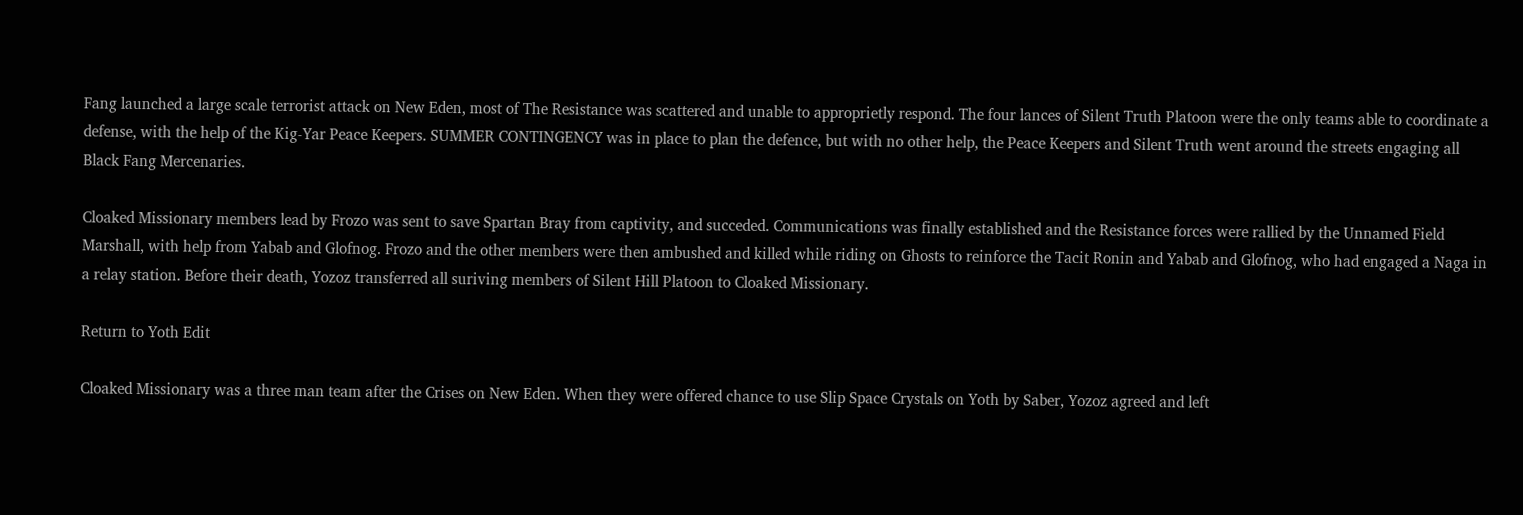Fang launched a large scale terrorist attack on New Eden, most of The Resistance was scattered and unable to approprietly respond. The four lances of Silent Truth Platoon were the only teams able to coordinate a defense, with the help of the Kig-Yar Peace Keepers. SUMMER CONTINGENCY was in place to plan the defence, but with no other help, the Peace Keepers and Silent Truth went around the streets engaging all Black Fang Mercenaries.

Cloaked Missionary members lead by Frozo was sent to save Spartan Bray from captivity, and succeded. Communications was finally established and the Resistance forces were rallied by the Unnamed Field Marshall, with help from Yabab and Glofnog. Frozo and the other members were then ambushed and killed while riding on Ghosts to reinforce the Tacit Ronin and Yabab and Glofnog, who had engaged a Naga in a relay station. Before their death, Yozoz transferred all suriving members of Silent Hill Platoon to Cloaked Missionary.

Return to Yoth Edit

Cloaked Missionary was a three man team after the Crises on New Eden. When they were offered chance to use Slip Space Crystals on Yoth by Saber, Yozoz agreed and left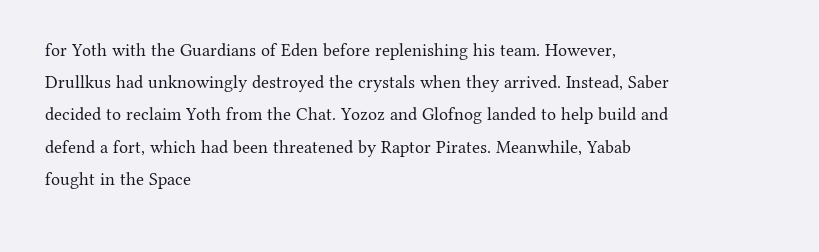for Yoth with the Guardians of Eden before replenishing his team. However, Drullkus had unknowingly destroyed the crystals when they arrived. Instead, Saber decided to reclaim Yoth from the Chat. Yozoz and Glofnog landed to help build and defend a fort, which had been threatened by Raptor Pirates. Meanwhile, Yabab fought in the Space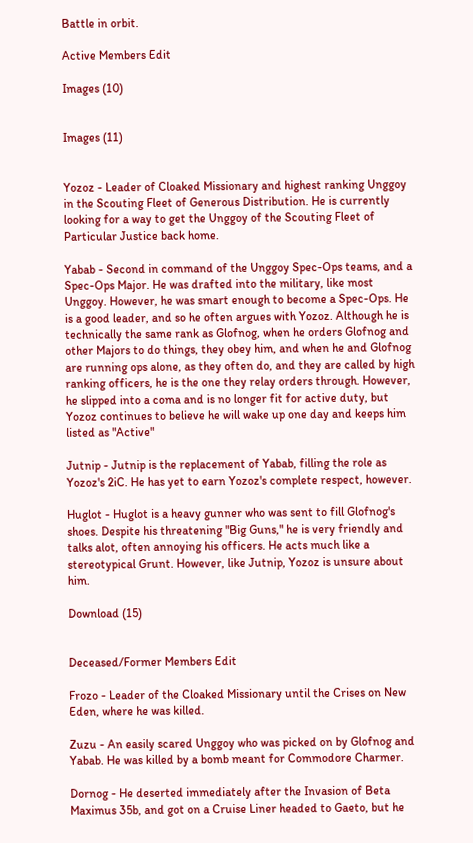Battle in orbit.

Active Members Edit

Images (10)


Images (11)


Yozoz - Leader of Cloaked Missionary and highest ranking Unggoy in the Scouting Fleet of Generous Distribution. He is currently looking for a way to get the Unggoy of the Scouting Fleet of Particular Justice back home.

Yabab - Second in command of the Unggoy Spec-Ops teams, and a Spec-Ops Major. He was drafted into the military, like most Unggoy. However, he was smart enough to become a Spec-Ops. He is a good leader, and so he often argues with Yozoz. Although he is technically the same rank as Glofnog, when he orders Glofnog and other Majors to do things, they obey him, and when he and Glofnog are running ops alone, as they often do, and they are called by high ranking officers, he is the one they relay orders through. However, he slipped into a coma and is no longer fit for active duty, but Yozoz continues to believe he will wake up one day and keeps him listed as "Active"

Jutnip - Jutnip is the replacement of Yabab, filling the role as Yozoz's 2iC. He has yet to earn Yozoz's complete respect, however.

Huglot - Huglot is a heavy gunner who was sent to fill Glofnog's shoes. Despite his threatening "Big Guns," he is very friendly and talks alot, often annoying his officers. He acts much like a stereotypical Grunt. However, like Jutnip, Yozoz is unsure about him.

Download (15)


Deceased/Former Members Edit

Frozo - Leader of the Cloaked Missionary until the Crises on New Eden, where he was killed.

Zuzu - An easily scared Unggoy who was picked on by Glofnog and Yabab. He was killed by a bomb meant for Commodore Charmer.

Dornog - He deserted immediately after the Invasion of Beta Maximus 35b, and got on a Cruise Liner headed to Gaeto, but he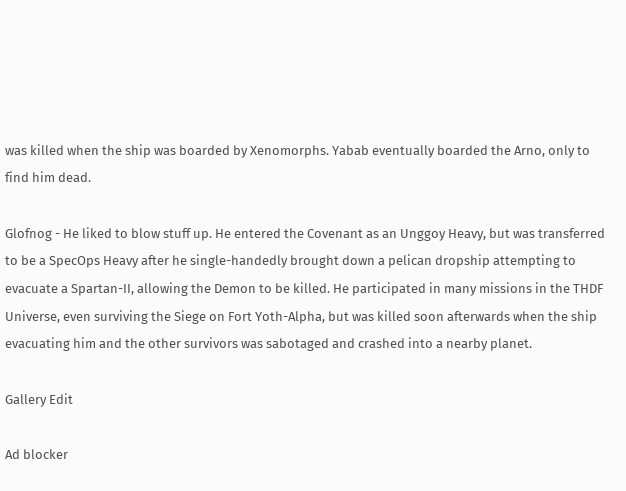was killed when the ship was boarded by Xenomorphs. Yabab eventually boarded the Arno, only to find him dead.

Glofnog - He liked to blow stuff up. He entered the Covenant as an Unggoy Heavy, but was transferred to be a SpecOps Heavy after he single-handedly brought down a pelican dropship attempting to evacuate a Spartan-II, allowing the Demon to be killed. He participated in many missions in the THDF Universe, even surviving the Siege on Fort Yoth-Alpha, but was killed soon afterwards when the ship evacuating him and the other survivors was sabotaged and crashed into a nearby planet.

Gallery Edit

Ad blocker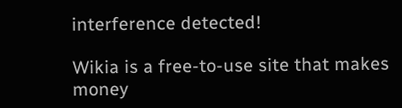interference detected!

Wikia is a free-to-use site that makes money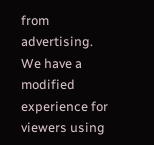from advertising. We have a modified experience for viewers using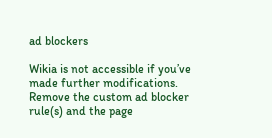ad blockers

Wikia is not accessible if you’ve made further modifications. Remove the custom ad blocker rule(s) and the page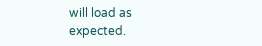will load as expected.